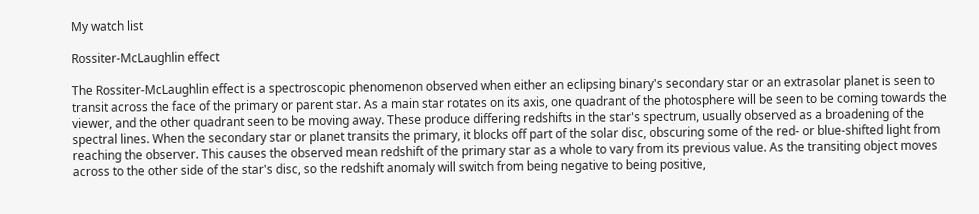My watch list

Rossiter-McLaughlin effect

The Rossiter-McLaughlin effect is a spectroscopic phenomenon observed when either an eclipsing binary's secondary star or an extrasolar planet is seen to transit across the face of the primary or parent star. As a main star rotates on its axis, one quadrant of the photosphere will be seen to be coming towards the viewer, and the other quadrant seen to be moving away. These produce differing redshifts in the star's spectrum, usually observed as a broadening of the spectral lines. When the secondary star or planet transits the primary, it blocks off part of the solar disc, obscuring some of the red- or blue-shifted light from reaching the observer. This causes the observed mean redshift of the primary star as a whole to vary from its previous value. As the transiting object moves across to the other side of the star's disc, so the redshift anomaly will switch from being negative to being positive,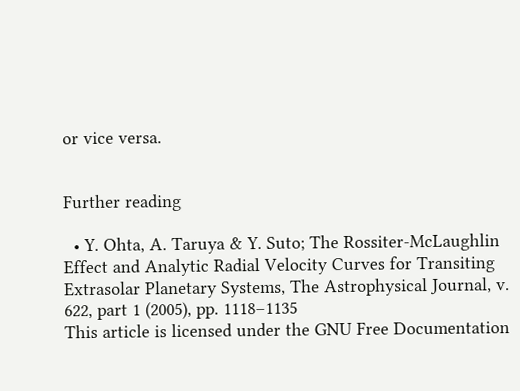or vice versa.


Further reading

  • Y. Ohta, A. Taruya & Y. Suto; The Rossiter-McLaughlin Effect and Analytic Radial Velocity Curves for Transiting Extrasolar Planetary Systems, The Astrophysical Journal, v. 622, part 1 (2005), pp. 1118–1135
This article is licensed under the GNU Free Documentation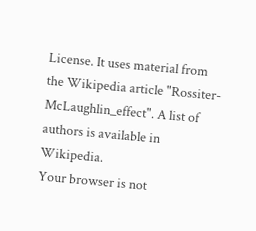License. It uses material from the Wikipedia article "Rossiter-McLaughlin_effect". A list of authors is available in Wikipedia.
Your browser is not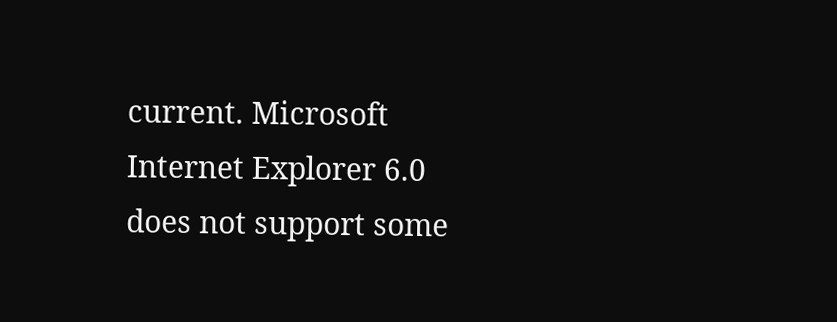current. Microsoft Internet Explorer 6.0 does not support some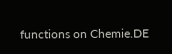functions on Chemie.DE